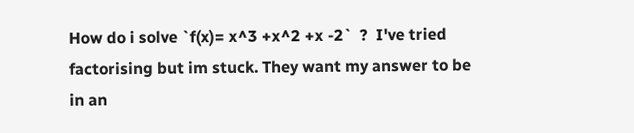How do i solve `f(x)= x^3 +x^2 +x -2`  ?  I've tried factorising but im stuck. They want my answer to be in an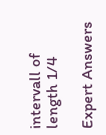intervall of length 1/4

Expert Answers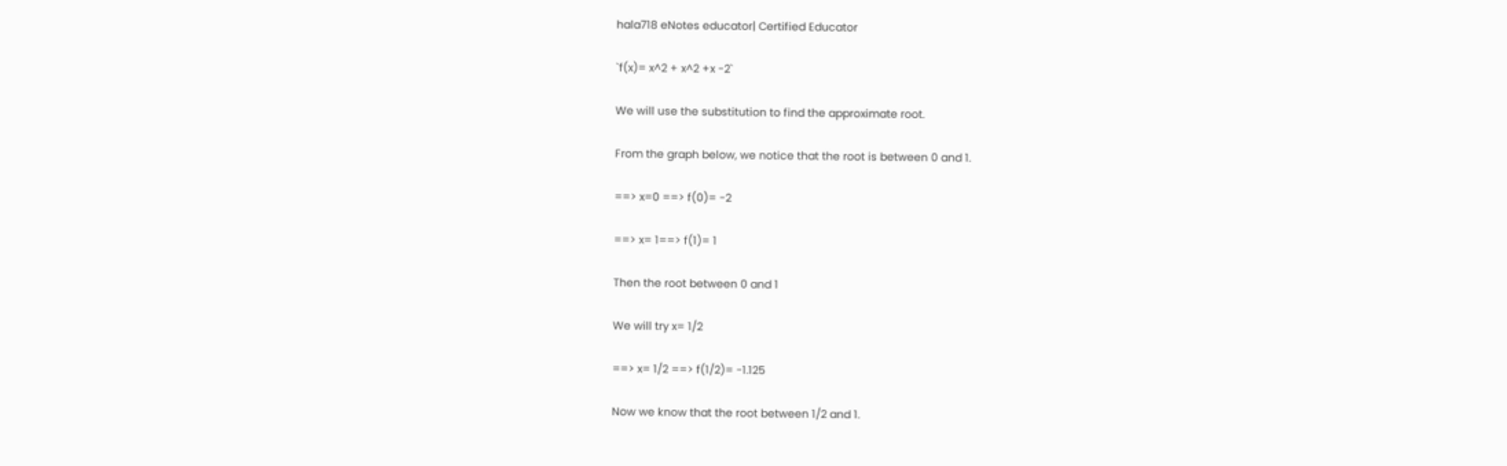hala718 eNotes educator| Certified Educator

`f(x)= x^2 + x^2 +x -2`

We will use the substitution to find the approximate root.

From the graph below, we notice that the root is between 0 and 1.

==> x=0 ==> f(0)= -2

==> x= 1==> f(1)= 1

Then the root between 0 and 1

We will try x= 1/2

==> x= 1/2 ==> f(1/2)= -1.125

Now we know that the root between 1/2 and 1.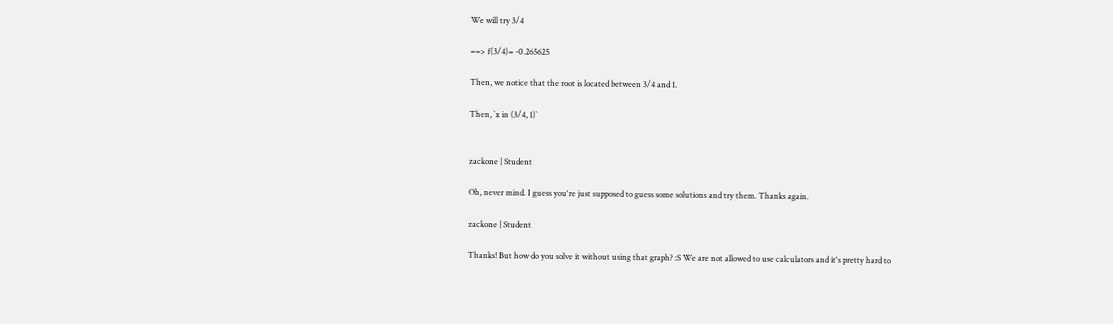We will try 3/4

==> f(3/4)= -0.265625

Then, we notice that the root is located between 3/4 and 1.

Then, `x in (3/4, 1)`


zackone | Student

Oh, never mind. I guess you're just supposed to guess some solutions and try them. Thanks again.

zackone | Student

Thanks! But how do you solve it without using that graph? :S We are not allowed to use calculators and it's pretty hard to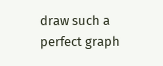draw such a perfect graph